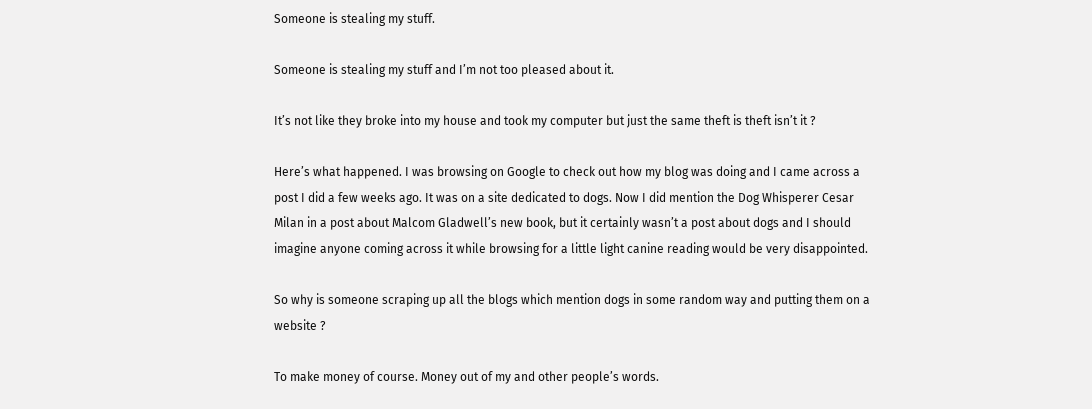Someone is stealing my stuff.

Someone is stealing my stuff and I’m not too pleased about it.

It’s not like they broke into my house and took my computer but just the same theft is theft isn’t it ?

Here’s what happened. I was browsing on Google to check out how my blog was doing and I came across a post I did a few weeks ago. It was on a site dedicated to dogs. Now I did mention the Dog Whisperer Cesar Milan in a post about Malcom Gladwell’s new book, but it certainly wasn’t a post about dogs and I should imagine anyone coming across it while browsing for a little light canine reading would be very disappointed.

So why is someone scraping up all the blogs which mention dogs in some random way and putting them on a website ?

To make money of course. Money out of my and other people’s words.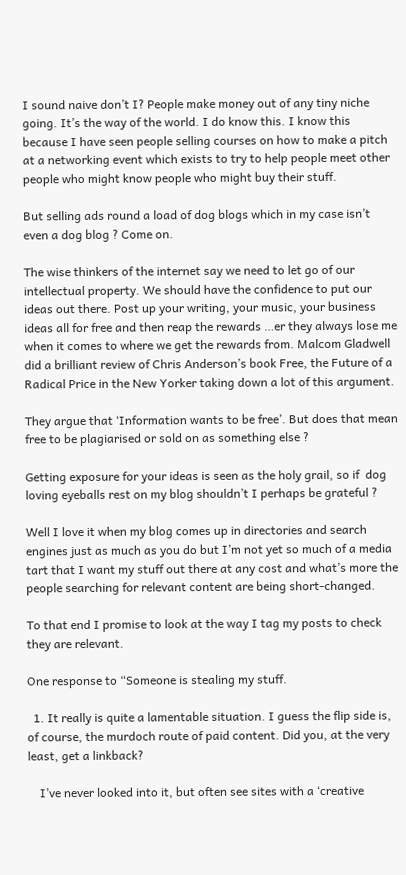I sound naive don’t I? People make money out of any tiny niche going. It’s the way of the world. I do know this. I know this because I have seen people selling courses on how to make a pitch at a networking event which exists to try to help people meet other people who might know people who might buy their stuff.

But selling ads round a load of dog blogs which in my case isn’t even a dog blog ? Come on.

The wise thinkers of the internet say we need to let go of our intellectual property. We should have the confidence to put our ideas out there. Post up your writing, your music, your business ideas all for free and then reap the rewards …er they always lose me when it comes to where we get the rewards from. Malcom Gladwell did a brilliant review of Chris Anderson’s book Free, the Future of a Radical Price in the New Yorker taking down a lot of this argument.

They argue that ‘Information wants to be free’. But does that mean free to be plagiarised or sold on as something else ?

Getting exposure for your ideas is seen as the holy grail, so if  dog loving eyeballs rest on my blog shouldn’t I perhaps be grateful ?

Well I love it when my blog comes up in directories and search engines just as much as you do but I’m not yet so much of a media tart that I want my stuff out there at any cost and what’s more the people searching for relevant content are being short-changed.

To that end I promise to look at the way I tag my posts to check they are relevant.

One response to “Someone is stealing my stuff.

  1. It really is quite a lamentable situation. I guess the flip side is, of course, the murdoch route of paid content. Did you, at the very least, get a linkback?

    I’ve never looked into it, but often see sites with a ‘creative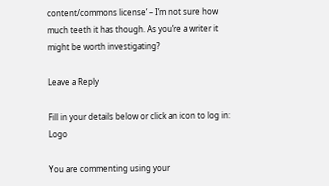content/commons license’ – I’m not sure how much teeth it has though. As you’re a writer it might be worth investigating?

Leave a Reply

Fill in your details below or click an icon to log in: Logo

You are commenting using your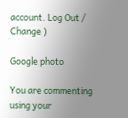account. Log Out /  Change )

Google photo

You are commenting using your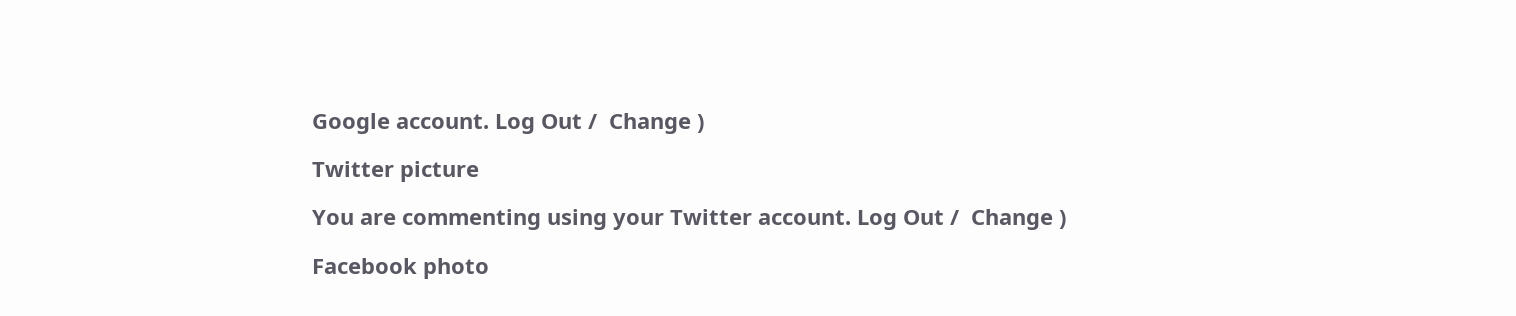Google account. Log Out /  Change )

Twitter picture

You are commenting using your Twitter account. Log Out /  Change )

Facebook photo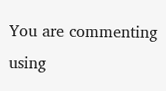You are commenting using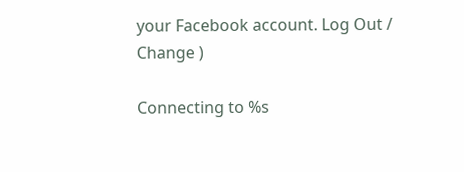your Facebook account. Log Out /  Change )

Connecting to %s